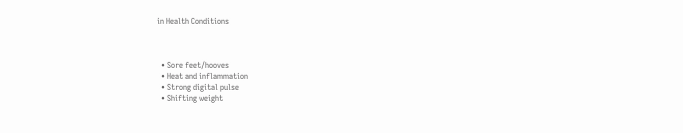in Health Conditions



  • Sore feet/hooves
  • Heat and inflammation
  • Strong digital pulse
  • Shifting weight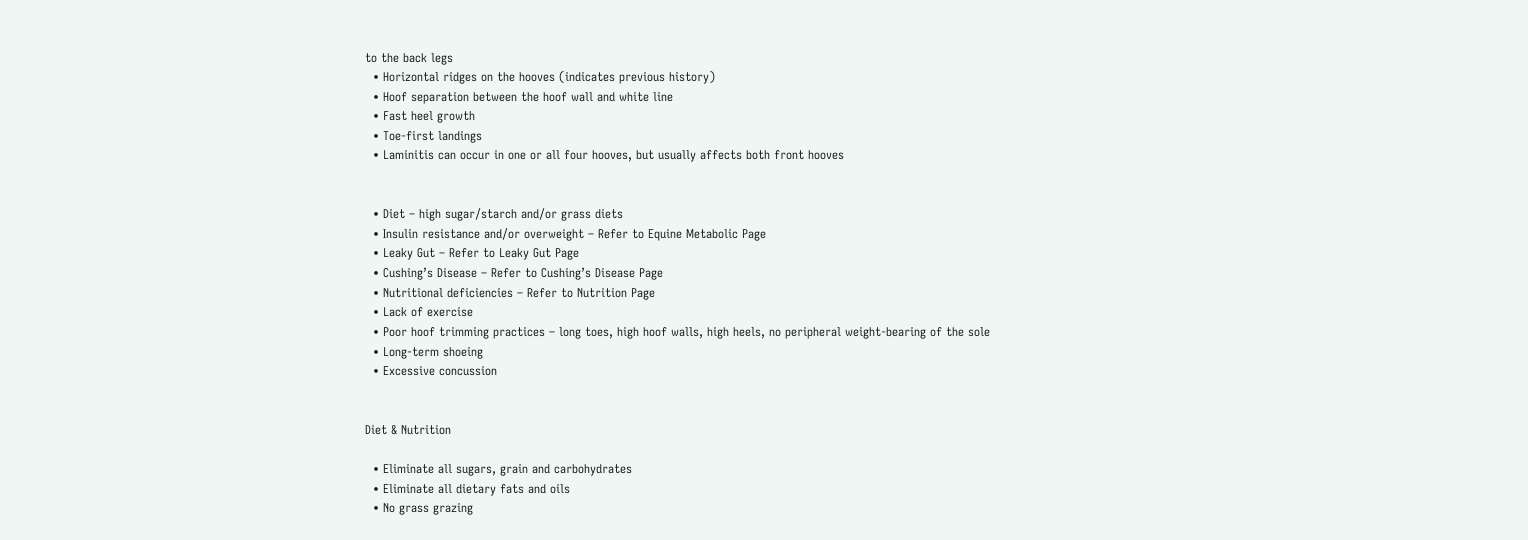to the back legs
  • Horizontal ridges on the hooves (indicates previous history)
  • Hoof separation between the hoof wall and white line
  • Fast heel growth
  • Toe-first landings
  • Laminitis can occur in one or all four hooves, but usually affects both front hooves


  • Diet – high sugar/starch and/or grass diets
  • Insulin resistance and/or overweight – Refer to Equine Metabolic Page
  • Leaky Gut – Refer to Leaky Gut Page
  • Cushing’s Disease – Refer to Cushing’s Disease Page
  • Nutritional deficiencies – Refer to Nutrition Page
  • Lack of exercise
  • Poor hoof trimming practices – long toes, high hoof walls, high heels, no peripheral weight-bearing of the sole
  • Long-term shoeing
  • Excessive concussion


Diet & Nutrition

  • Eliminate all sugars, grain and carbohydrates
  • Eliminate all dietary fats and oils
  • No grass grazing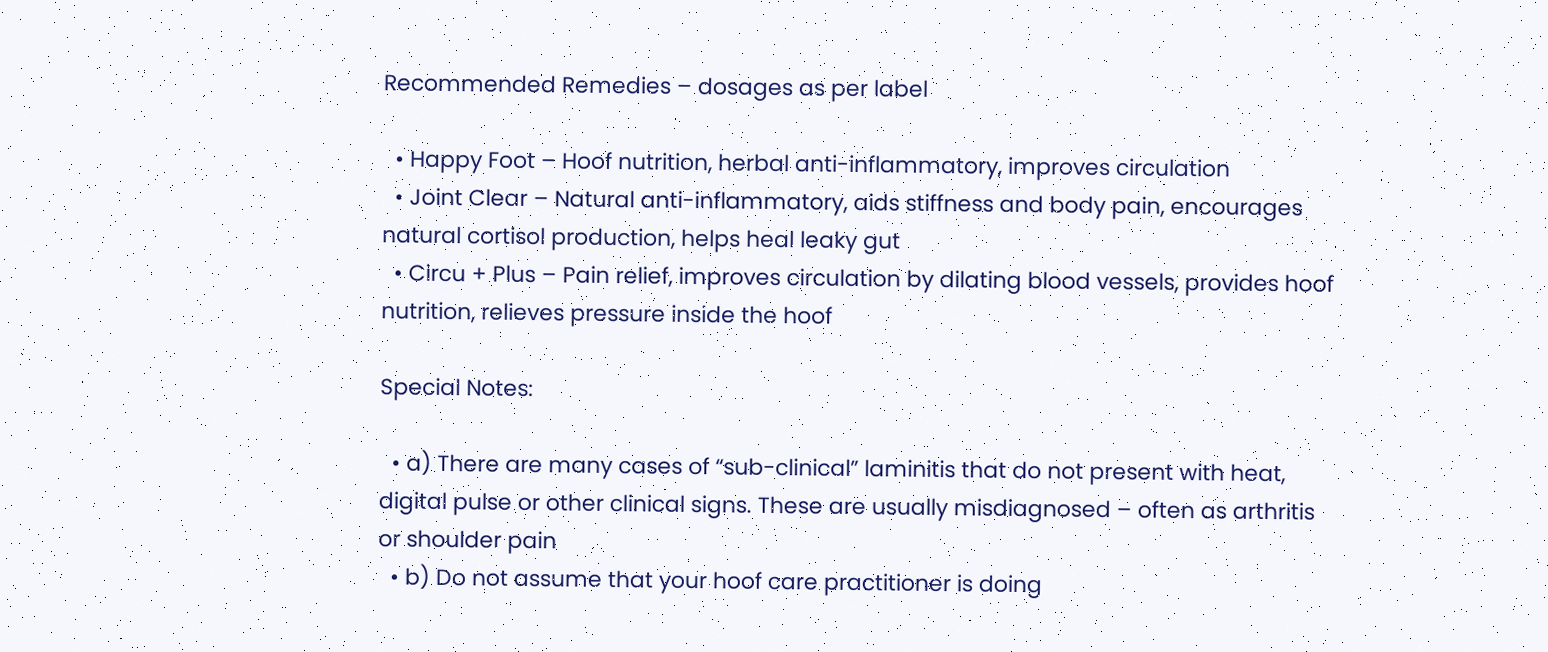Recommended Remedies – dosages as per label

  • Happy Foot – Hoof nutrition, herbal anti-inflammatory, improves circulation
  • Joint Clear – Natural anti-inflammatory, aids stiffness and body pain, encourages natural cortisol production, helps heal leaky gut
  • Circu + Plus – Pain relief, improves circulation by dilating blood vessels, provides hoof nutrition, relieves pressure inside the hoof

Special Notes:

  • a) There are many cases of “sub-clinical” laminitis that do not present with heat, digital pulse or other clinical signs. These are usually misdiagnosed – often as arthritis or shoulder pain
  • b) Do not assume that your hoof care practitioner is doing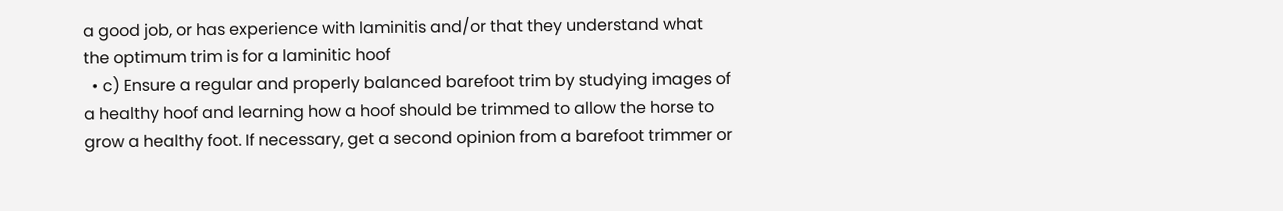a good job, or has experience with laminitis and/or that they understand what the optimum trim is for a laminitic hoof
  • c) Ensure a regular and properly balanced barefoot trim by studying images of a healthy hoof and learning how a hoof should be trimmed to allow the horse to grow a healthy foot. If necessary, get a second opinion from a barefoot trimmer or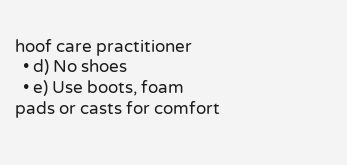hoof care practitioner
  • d) No shoes
  • e) Use boots, foam pads or casts for comfort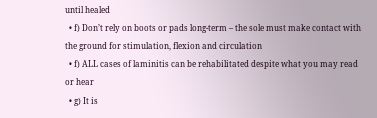until healed
  • f) Don’t rely on boots or pads long-term – the sole must make contact with the ground for stimulation, flexion and circulation
  • f) ALL cases of laminitis can be rehabilitated despite what you may read or hear
  • g) It is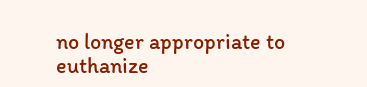no longer appropriate to euthanize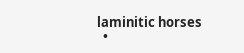laminitic horses
  •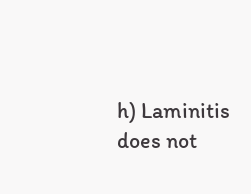h) Laminitis does not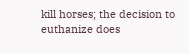kill horses; the decision to euthanize does